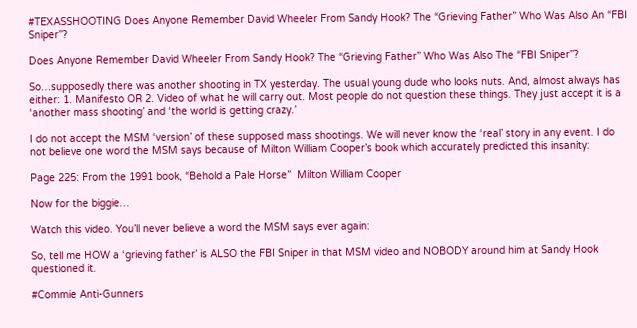#TEXASSHOOTING Does Anyone Remember David Wheeler From Sandy Hook? The “Grieving Father” Who Was Also An “FBI Sniper”?

Does Anyone Remember David Wheeler From Sandy Hook? The “Grieving Father” Who Was Also The “FBI Sniper”?

So…supposedly there was another shooting in TX yesterday. The usual young dude who looks nuts. And, almost always has either: 1. Manifesto OR 2. Video of what he will carry out. Most people do not question these things. They just accept it is a ‘another mass shooting’ and ‘the world is getting crazy.’

I do not accept the MSM ‘version’ of these supposed mass shootings. We will never know the ‘real’ story in any event. I do not believe one word the MSM says because of Milton William Cooper’s book which accurately predicted this insanity:

Page 225: From the 1991 book, “Behold a Pale Horse”  Milton William Cooper

Now for the biggie…

Watch this video. You’ll never believe a word the MSM says ever again:

So, tell me HOW a ‘grieving father’ is ALSO the FBI Sniper in that MSM video and NOBODY around him at Sandy Hook questioned it.

#Commie Anti-Gunners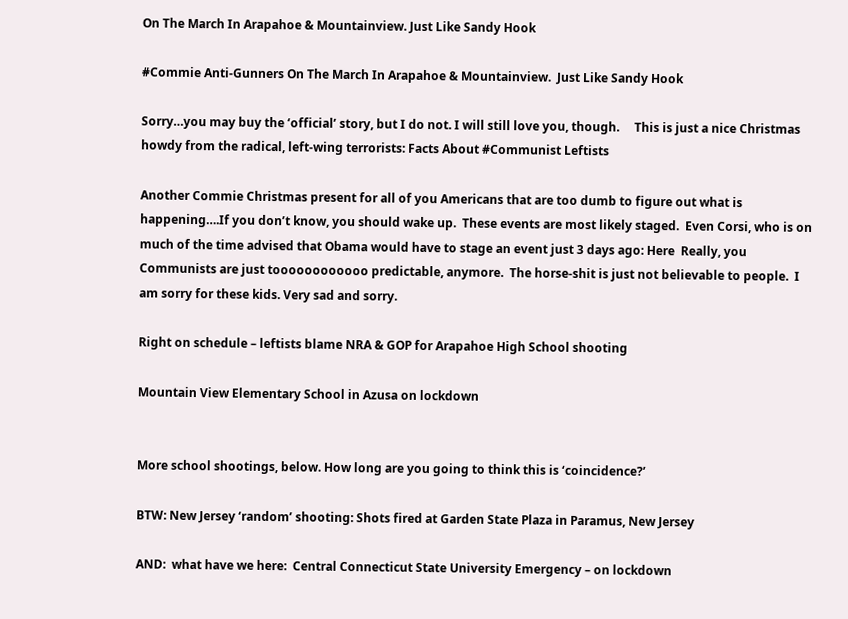On The March In Arapahoe & Mountainview. Just Like Sandy Hook

#Commie Anti-Gunners On The March In Arapahoe & Mountainview.  Just Like Sandy Hook

Sorry…you may buy the ‘official’ story, but I do not. I will still love you, though.     This is just a nice Christmas howdy from the radical, left-wing terrorists: Facts About #Communist Leftists

Another Commie Christmas present for all of you Americans that are too dumb to figure out what is happening….If you don’t know, you should wake up.  These events are most likely staged.  Even Corsi, who is on much of the time advised that Obama would have to stage an event just 3 days ago: Here  Really, you Communists are just toooooooooooo predictable, anymore.  The horse-shit is just not believable to people.  I am sorry for these kids. Very sad and sorry.

Right on schedule – leftists blame NRA & GOP for Arapahoe High School shooting

Mountain View Elementary School in Azusa on lockdown


More school shootings, below. How long are you going to think this is ‘coincidence?’

BTW: New Jersey ‘random’ shooting: Shots fired at Garden State Plaza in Paramus, New Jersey

AND:  what have we here:  Central Connecticut State University Emergency – on lockdown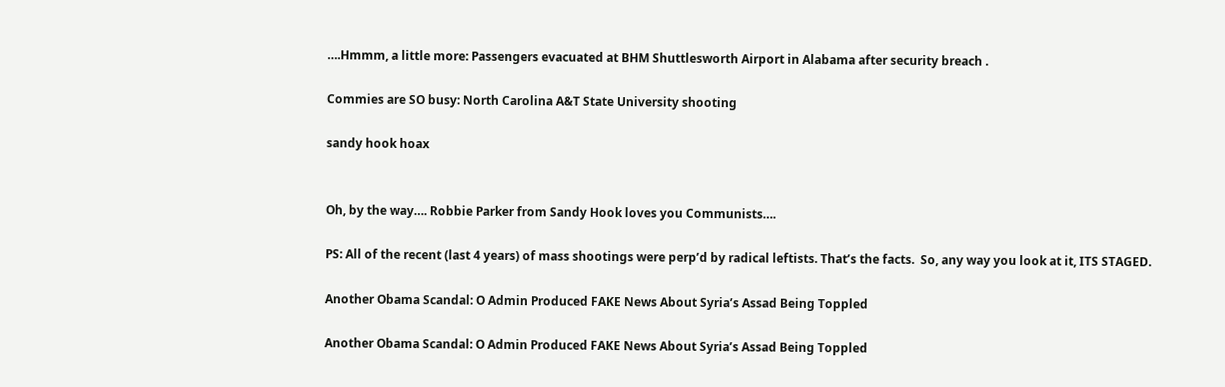….Hmmm, a little more: Passengers evacuated at BHM Shuttlesworth Airport in Alabama after security breach .

Commies are SO busy: North Carolina A&T State University shooting

sandy hook hoax


Oh, by the way…. Robbie Parker from Sandy Hook loves you Communists….

PS: All of the recent (last 4 years) of mass shootings were perp’d by radical leftists. That’s the facts.  So, any way you look at it, ITS STAGED.

Another Obama Scandal: O Admin Produced FAKE News About Syria’s Assad Being Toppled

Another Obama Scandal: O Admin Produced FAKE News About Syria’s Assad Being Toppled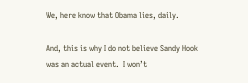We, here know that Obama lies, daily.

And, this is why I do not believe Sandy Hook was an actual event.  I won’t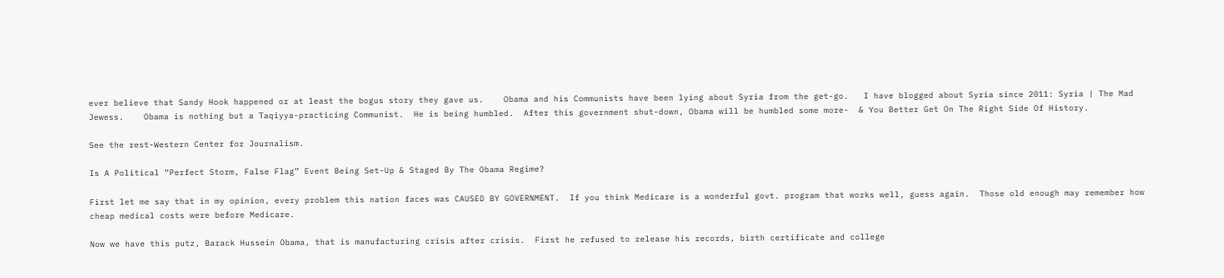ever believe that Sandy Hook happened or at least the bogus story they gave us.    Obama and his Communists have been lying about Syria from the get-go.   I have blogged about Syria since 2011: Syria | The Mad Jewess.    Obama is nothing but a Taqiyya-practicing Communist.  He is being humbled.  After this government shut-down, Obama will be humbled some more-  & You Better Get On The Right Side Of History.

See the rest-Western Center for Journalism.

Is A Political “Perfect Storm, False Flag” Event Being Set-Up & Staged By The Obama Regime?

First let me say that in my opinion, every problem this nation faces was CAUSED BY GOVERNMENT.  If you think Medicare is a wonderful govt. program that works well, guess again.  Those old enough may remember how cheap medical costs were before Medicare.

Now we have this putz, Barack Hussein Obama, that is manufacturing crisis after crisis.  First he refused to release his records, birth certificate and college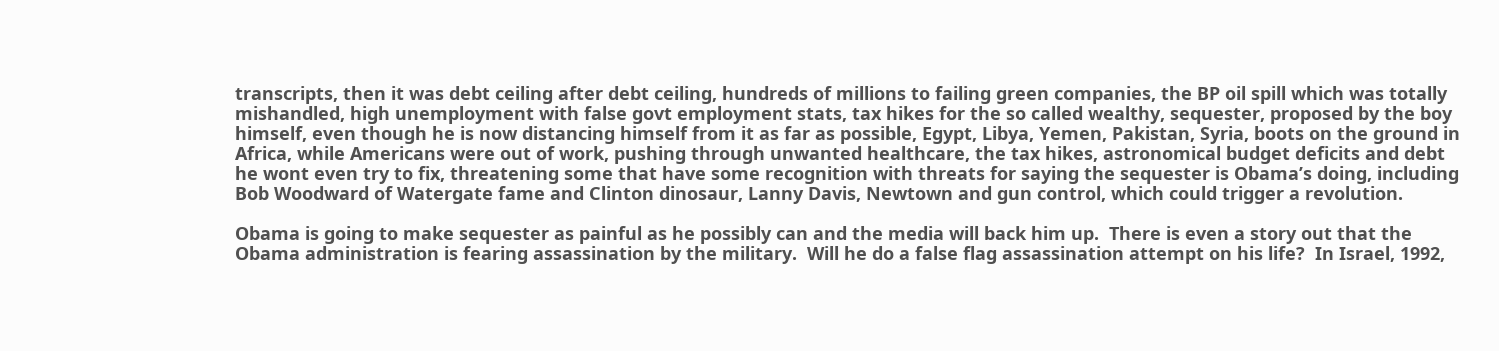transcripts, then it was debt ceiling after debt ceiling, hundreds of millions to failing green companies, the BP oil spill which was totally mishandled, high unemployment with false govt employment stats, tax hikes for the so called wealthy, sequester, proposed by the boy himself, even though he is now distancing himself from it as far as possible, Egypt, Libya, Yemen, Pakistan, Syria, boots on the ground in Africa, while Americans were out of work, pushing through unwanted healthcare, the tax hikes, astronomical budget deficits and debt he wont even try to fix, threatening some that have some recognition with threats for saying the sequester is Obama’s doing, including Bob Woodward of Watergate fame and Clinton dinosaur, Lanny Davis, Newtown and gun control, which could trigger a revolution.

Obama is going to make sequester as painful as he possibly can and the media will back him up.  There is even a story out that the Obama administration is fearing assassination by the military.  Will he do a false flag assassination attempt on his life?  In Israel, 1992,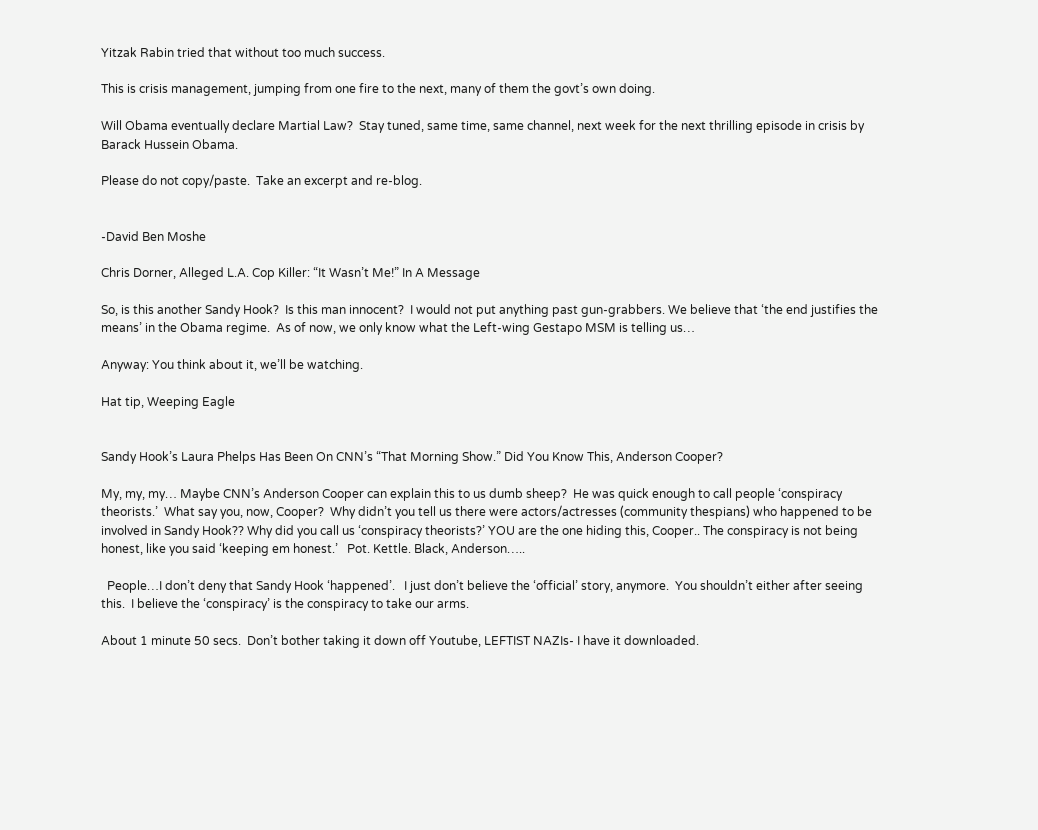Yitzak Rabin tried that without too much success.

This is crisis management, jumping from one fire to the next, many of them the govt’s own doing.

Will Obama eventually declare Martial Law?  Stay tuned, same time, same channel, next week for the next thrilling episode in crisis by Barack Hussein Obama.

Please do not copy/paste.  Take an excerpt and re-blog.


-David Ben Moshe

Chris Dorner, Alleged L.A. Cop Killer: “It Wasn’t Me!” In A Message

So, is this another Sandy Hook?  Is this man innocent?  I would not put anything past gun-grabbers. We believe that ‘the end justifies the means’ in the Obama regime.  As of now, we only know what the Left-wing Gestapo MSM is telling us…

Anyway: You think about it, we’ll be watching.

Hat tip, Weeping Eagle


Sandy Hook’s Laura Phelps Has Been On CNN’s “That Morning Show.” Did You Know This, Anderson Cooper?

My, my, my… Maybe CNN’s Anderson Cooper can explain this to us dumb sheep?  He was quick enough to call people ‘conspiracy theorists.’  What say you, now, Cooper?  Why didn’t you tell us there were actors/actresses (community thespians) who happened to be involved in Sandy Hook?? Why did you call us ‘conspiracy theorists?’ YOU are the one hiding this, Cooper.. The conspiracy is not being honest, like you said ‘keeping em honest.’   Pot. Kettle. Black, Anderson…..

  People…I don’t deny that Sandy Hook ‘happened’.   I just don’t believe the ‘official’ story, anymore.  You shouldn’t either after seeing this.  I believe the ‘conspiracy’ is the conspiracy to take our arms.

About 1 minute 50 secs.  Don’t bother taking it down off Youtube, LEFTIST NAZIs- I have it downloaded.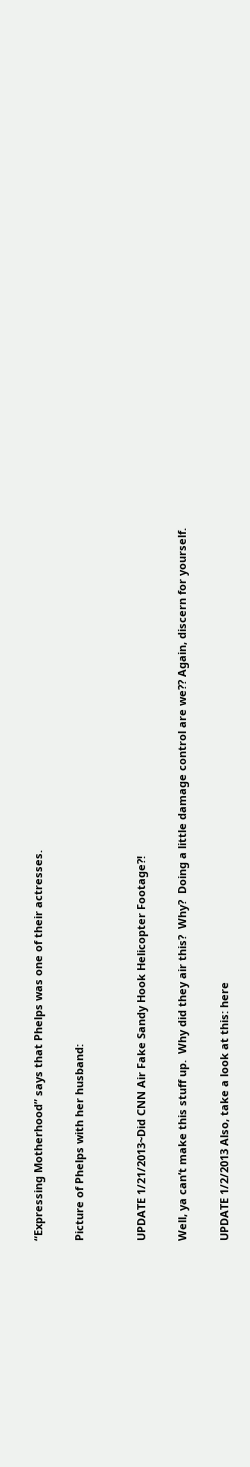“Expressing Motherhood” says that Phelps was one of their actresses.

Picture of Phelps with her husband:


UPDATE 1/21/2013~Did CNN Air Fake Sandy Hook Helicopter Footage?!

Well, ya can’t make this stuff up.  Why did they air this?  Why?  Doing a little damage control are we?? Again, discern for yourself.

UPDATE 1/2/2013 Also, take a look at this: here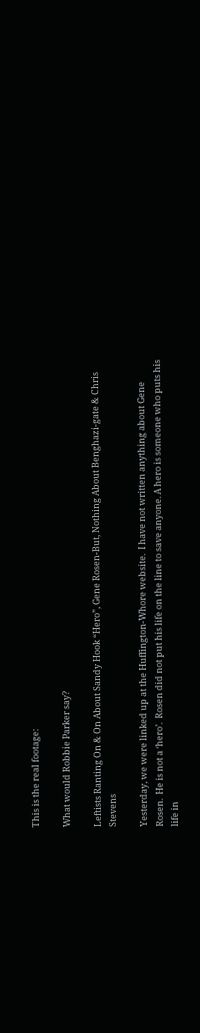This is the real footage:

What would Robbie Parker say?

Leftists Ranting On & On About Sandy Hook “Hero”, Gene Rosen-But, Nothing About Benghazi-gate & Chris Stevens

Yesterday, we were linked up at the Huffington-Whore website.  I have not written anything about Gene Rosen.  He is not a ‘hero’.  Rosen did not put his life on the line to save anyone. A hero is someone who puts his life in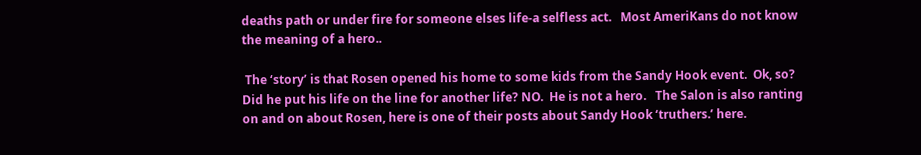deaths path or under fire for someone elses life-a selfless act.   Most AmeriKans do not know the meaning of a hero..

 The ‘story’ is that Rosen opened his home to some kids from the Sandy Hook event.  Ok, so?  Did he put his life on the line for another life? NO.  He is not a hero.   The Salon is also ranting on and on about Rosen, here is one of their posts about Sandy Hook ‘truthers.’ here.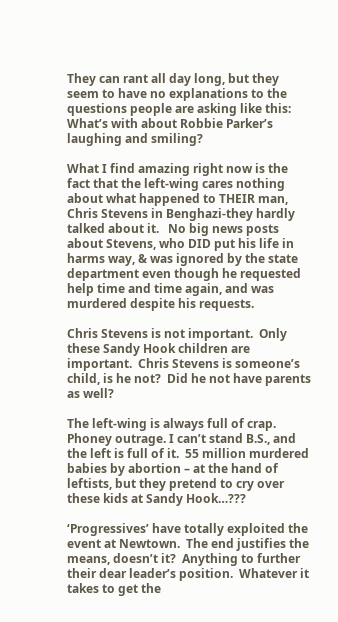They can rant all day long, but they seem to have no explanations to the questions people are asking like this: What’s with about Robbie Parker’s laughing and smiling?

What I find amazing right now is the fact that the left-wing cares nothing about what happened to THEIR man, Chris Stevens in Benghazi-they hardly talked about it.   No big news posts about Stevens, who DID put his life in harms way, & was ignored by the state department even though he requested help time and time again, and was murdered despite his requests.

Chris Stevens is not important.  Only these Sandy Hook children are important.  Chris Stevens is someone’s child, is he not?  Did he not have parents as well?

The left-wing is always full of crap.  Phoney outrage. I can’t stand B.S., and the left is full of it.  55 million murdered babies by abortion – at the hand of leftists, but they pretend to cry over these kids at Sandy Hook…???

‘Progressives’ have totally exploited the event at Newtown.  The end justifies the means, doesn’t it?  Anything to further their dear leader’s position.  Whatever it takes to get the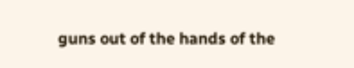guns out of the hands of the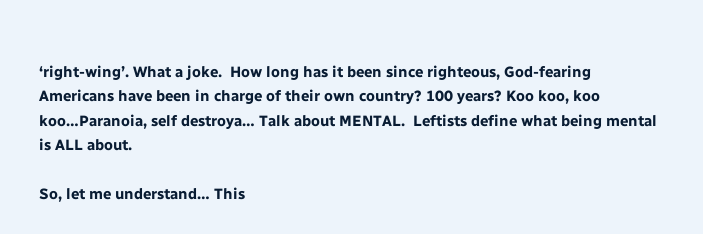‘right-wing’. What a joke.  How long has it been since righteous, God-fearing Americans have been in charge of their own country? 100 years? Koo koo, koo koo…Paranoia, self destroya… Talk about MENTAL.  Leftists define what being mental is ALL about.

So, let me understand… This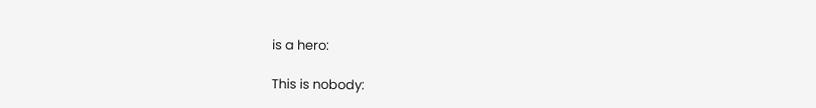is a hero:

This is nobody: